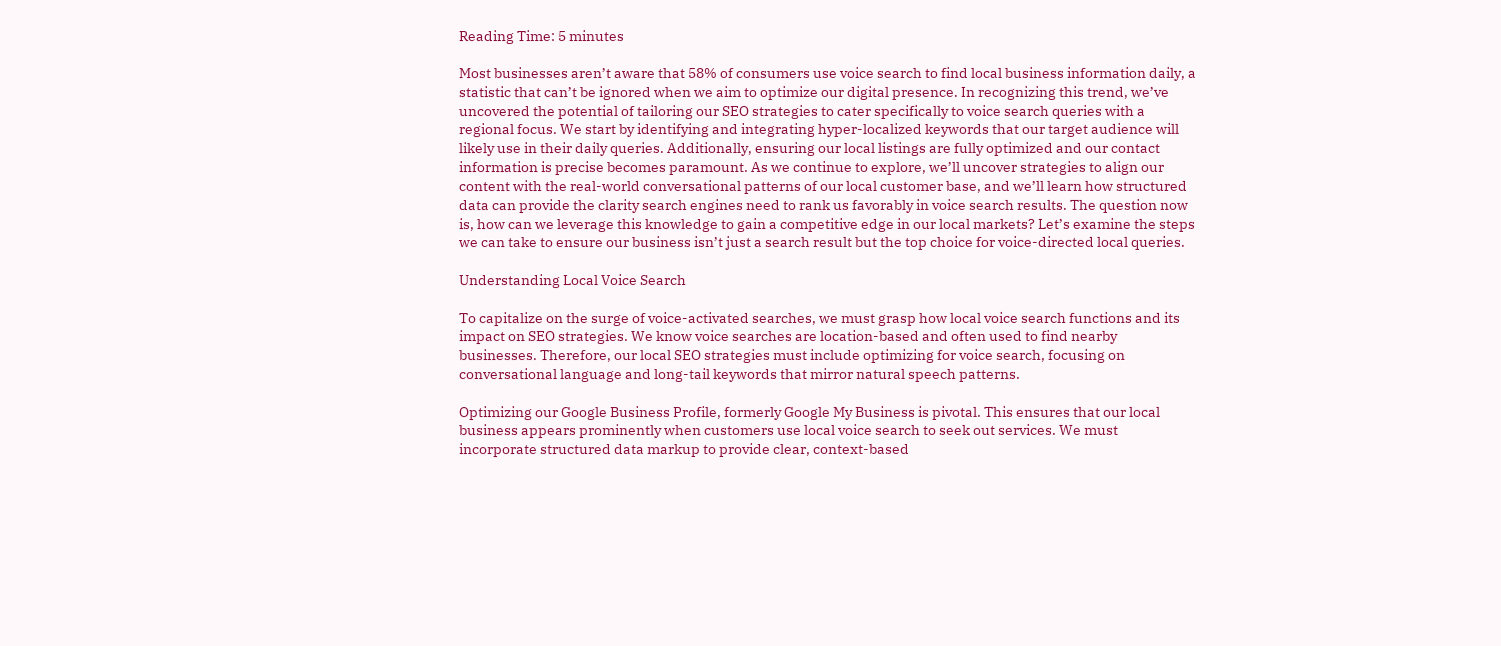Reading Time: 5 minutes

Most businesses aren’t aware that 58% of consumers use voice search to find local business information daily, a statistic that can’t be ignored when we aim to optimize our digital presence. In recognizing this trend, we’ve uncovered the potential of tailoring our SEO strategies to cater specifically to voice search queries with a regional focus. We start by identifying and integrating hyper-localized keywords that our target audience will likely use in their daily queries. Additionally, ensuring our local listings are fully optimized and our contact information is precise becomes paramount. As we continue to explore, we’ll uncover strategies to align our content with the real-world conversational patterns of our local customer base, and we’ll learn how structured data can provide the clarity search engines need to rank us favorably in voice search results. The question now is, how can we leverage this knowledge to gain a competitive edge in our local markets? Let’s examine the steps we can take to ensure our business isn’t just a search result but the top choice for voice-directed local queries.

Understanding Local Voice Search

To capitalize on the surge of voice-activated searches, we must grasp how local voice search functions and its impact on SEO strategies. We know voice searches are location-based and often used to find nearby businesses. Therefore, our local SEO strategies must include optimizing for voice search, focusing on conversational language and long-tail keywords that mirror natural speech patterns.

Optimizing our Google Business Profile, formerly Google My Business is pivotal. This ensures that our local business appears prominently when customers use local voice search to seek out services. We must incorporate structured data markup to provide clear, context-based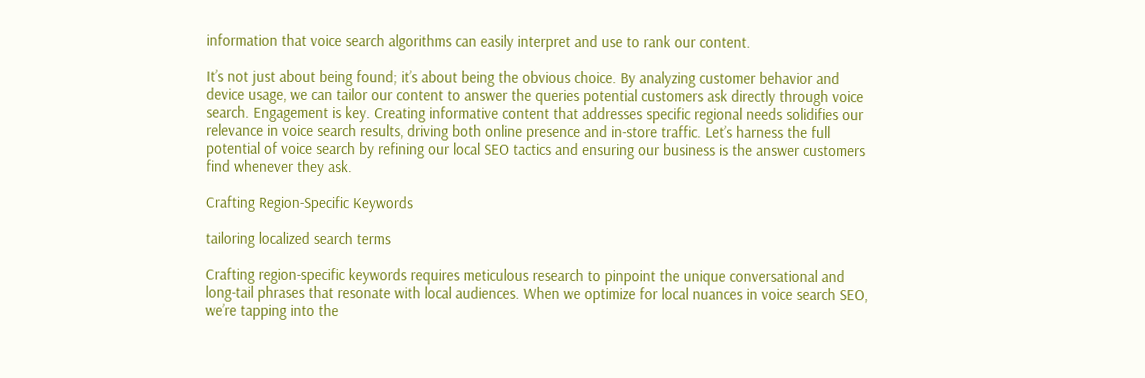information that voice search algorithms can easily interpret and use to rank our content.

It’s not just about being found; it’s about being the obvious choice. By analyzing customer behavior and device usage, we can tailor our content to answer the queries potential customers ask directly through voice search. Engagement is key. Creating informative content that addresses specific regional needs solidifies our relevance in voice search results, driving both online presence and in-store traffic. Let’s harness the full potential of voice search by refining our local SEO tactics and ensuring our business is the answer customers find whenever they ask.

Crafting Region-Specific Keywords

tailoring localized search terms

Crafting region-specific keywords requires meticulous research to pinpoint the unique conversational and long-tail phrases that resonate with local audiences. When we optimize for local nuances in voice search SEO, we’re tapping into the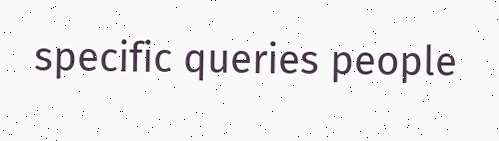specific queries people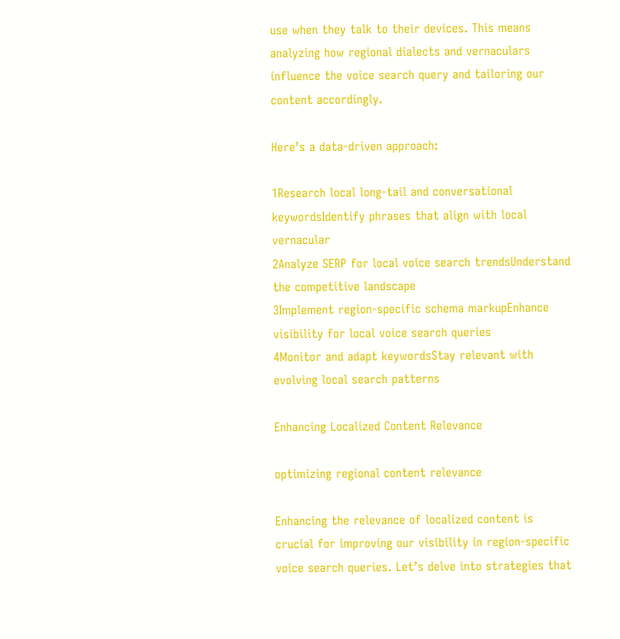use when they talk to their devices. This means analyzing how regional dialects and vernaculars influence the voice search query and tailoring our content accordingly.

Here’s a data-driven approach:

1Research local long-tail and conversational keywordsIdentify phrases that align with local vernacular
2Analyze SERP for local voice search trendsUnderstand the competitive landscape
3Implement region-specific schema markupEnhance visibility for local voice search queries
4Monitor and adapt keywordsStay relevant with evolving local search patterns

Enhancing Localized Content Relevance

optimizing regional content relevance

Enhancing the relevance of localized content is crucial for improving our visibility in region-specific voice search queries. Let’s delve into strategies that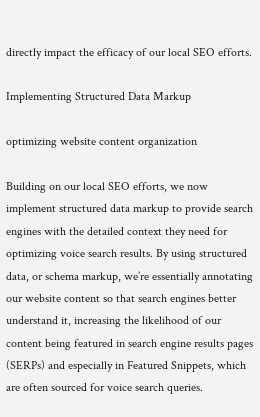directly impact the efficacy of our local SEO efforts.

Implementing Structured Data Markup

optimizing website content organization

Building on our local SEO efforts, we now implement structured data markup to provide search engines with the detailed context they need for optimizing voice search results. By using structured data, or schema markup, we’re essentially annotating our website content so that search engines better understand it, increasing the likelihood of our content being featured in search engine results pages (SERPs) and especially in Featured Snippets, which are often sourced for voice search queries.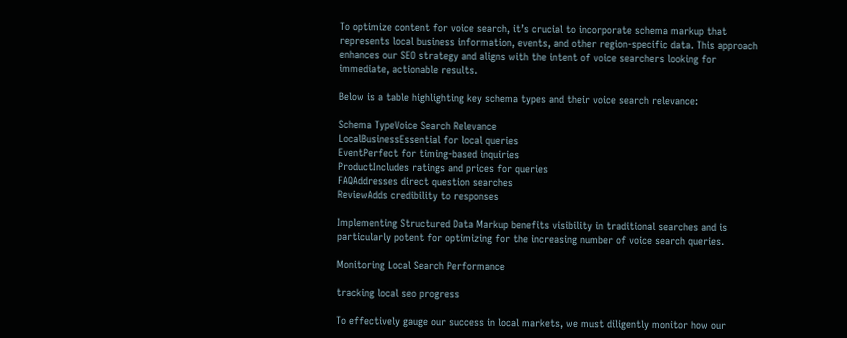To optimize content for voice search, it’s crucial to incorporate schema markup that represents local business information, events, and other region-specific data. This approach enhances our SEO strategy and aligns with the intent of voice searchers looking for immediate, actionable results.

Below is a table highlighting key schema types and their voice search relevance:

Schema TypeVoice Search Relevance
LocalBusinessEssential for local queries
EventPerfect for timing-based inquiries
ProductIncludes ratings and prices for queries
FAQAddresses direct question searches
ReviewAdds credibility to responses

Implementing Structured Data Markup benefits visibility in traditional searches and is particularly potent for optimizing for the increasing number of voice search queries.

Monitoring Local Search Performance

tracking local seo progress

To effectively gauge our success in local markets, we must diligently monitor how our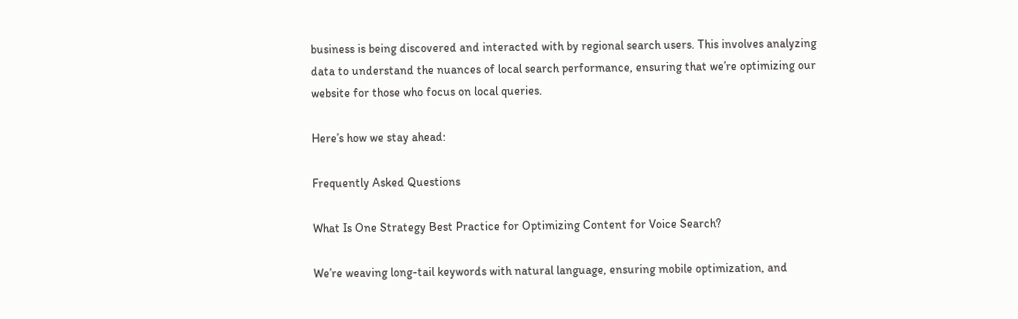business is being discovered and interacted with by regional search users. This involves analyzing data to understand the nuances of local search performance, ensuring that we’re optimizing our website for those who focus on local queries.

Here’s how we stay ahead:

Frequently Asked Questions

What Is One Strategy Best Practice for Optimizing Content for Voice Search?

We’re weaving long-tail keywords with natural language, ensuring mobile optimization, and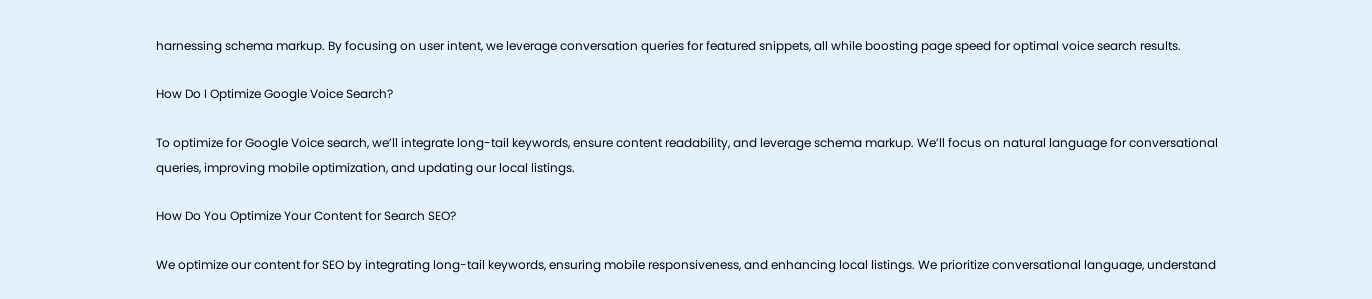harnessing schema markup. By focusing on user intent, we leverage conversation queries for featured snippets, all while boosting page speed for optimal voice search results.

How Do I Optimize Google Voice Search?

To optimize for Google Voice search, we’ll integrate long-tail keywords, ensure content readability, and leverage schema markup. We’ll focus on natural language for conversational queries, improving mobile optimization, and updating our local listings.

How Do You Optimize Your Content for Search SEO?

We optimize our content for SEO by integrating long-tail keywords, ensuring mobile responsiveness, and enhancing local listings. We prioritize conversational language, understand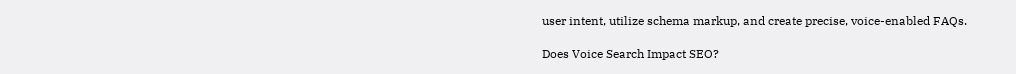user intent, utilize schema markup, and create precise, voice-enabled FAQs.

Does Voice Search Impact SEO?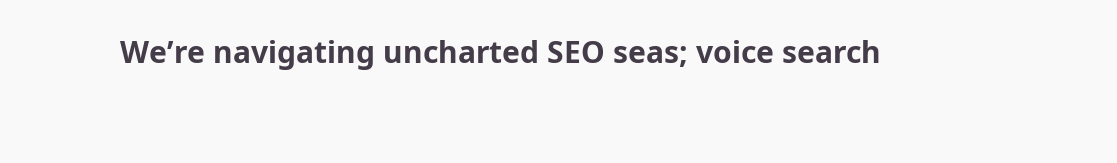We’re navigating uncharted SEO seas; voice search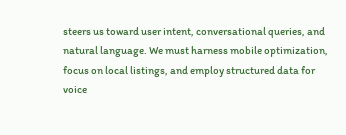steers us toward user intent, conversational queries, and natural language. We must harness mobile optimization, focus on local listings, and employ structured data for voice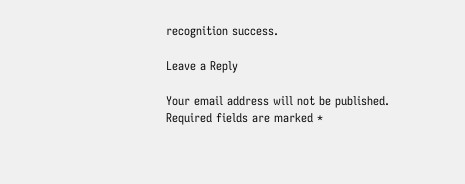recognition success.

Leave a Reply

Your email address will not be published. Required fields are marked *